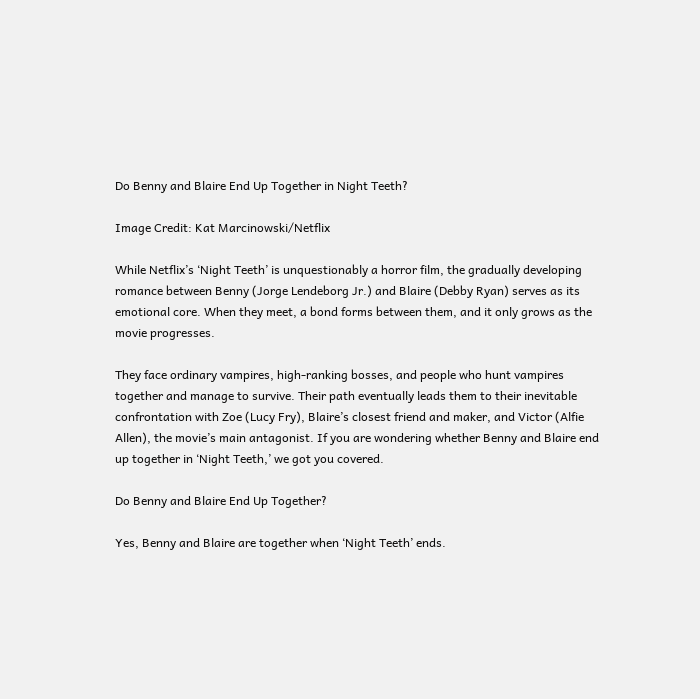Do Benny and Blaire End Up Together in Night Teeth?

Image Credit: Kat Marcinowski/Netflix

While Netflix’s ‘Night Teeth’ is unquestionably a horror film, the gradually developing romance between Benny (Jorge Lendeborg Jr.) and Blaire (Debby Ryan) serves as its emotional core. When they meet, a bond forms between them, and it only grows as the movie progresses.

They face ordinary vampires, high-ranking bosses, and people who hunt vampires together and manage to survive. Their path eventually leads them to their inevitable confrontation with Zoe (Lucy Fry), Blaire’s closest friend and maker, and Victor (Alfie Allen), the movie’s main antagonist. If you are wondering whether Benny and Blaire end up together in ‘Night Teeth,’ we got you covered.

Do Benny and Blaire End Up Together?

Yes, Benny and Blaire are together when ‘Night Teeth’ ends.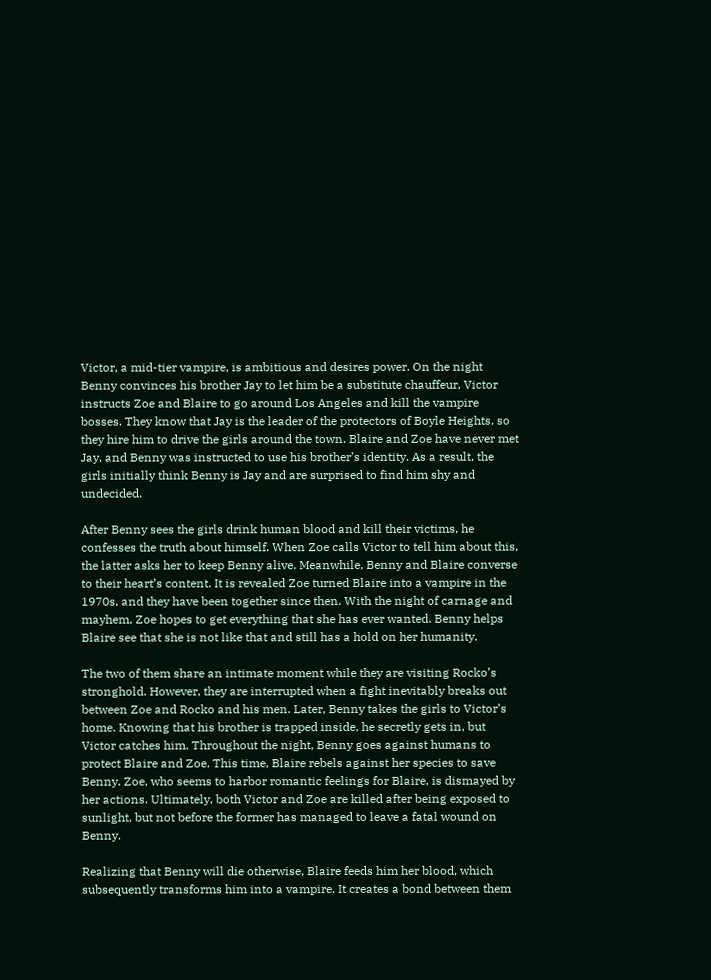Victor, a mid-tier vampire, is ambitious and desires power. On the night Benny convinces his brother Jay to let him be a substitute chauffeur, Victor instructs Zoe and Blaire to go around Los Angeles and kill the vampire bosses. They know that Jay is the leader of the protectors of Boyle Heights, so they hire him to drive the girls around the town. Blaire and Zoe have never met Jay, and Benny was instructed to use his brother’s identity. As a result, the girls initially think Benny is Jay and are surprised to find him shy and undecided.

After Benny sees the girls drink human blood and kill their victims, he confesses the truth about himself. When Zoe calls Victor to tell him about this, the latter asks her to keep Benny alive. Meanwhile, Benny and Blaire converse to their heart’s content. It is revealed Zoe turned Blaire into a vampire in the 1970s, and they have been together since then. With the night of carnage and mayhem, Zoe hopes to get everything that she has ever wanted. Benny helps Blaire see that she is not like that and still has a hold on her humanity.

The two of them share an intimate moment while they are visiting Rocko’s stronghold. However, they are interrupted when a fight inevitably breaks out between Zoe and Rocko and his men. Later, Benny takes the girls to Victor’s home. Knowing that his brother is trapped inside, he secretly gets in, but Victor catches him. Throughout the night, Benny goes against humans to protect Blaire and Zoe. This time, Blaire rebels against her species to save Benny. Zoe, who seems to harbor romantic feelings for Blaire, is dismayed by her actions. Ultimately, both Victor and Zoe are killed after being exposed to sunlight, but not before the former has managed to leave a fatal wound on Benny.

Realizing that Benny will die otherwise, Blaire feeds him her blood, which subsequently transforms him into a vampire. It creates a bond between them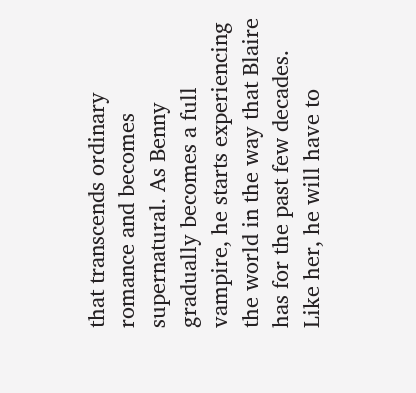that transcends ordinary romance and becomes supernatural. As Benny gradually becomes a full vampire, he starts experiencing the world in the way that Blaire has for the past few decades. Like her, he will have to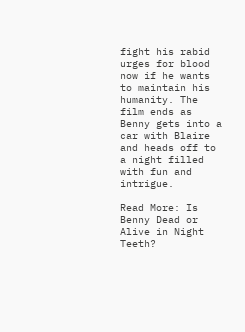fight his rabid urges for blood now if he wants to maintain his humanity. The film ends as Benny gets into a car with Blaire and heads off to a night filled with fun and intrigue.

Read More: Is Benny Dead or Alive in Night Teeth?